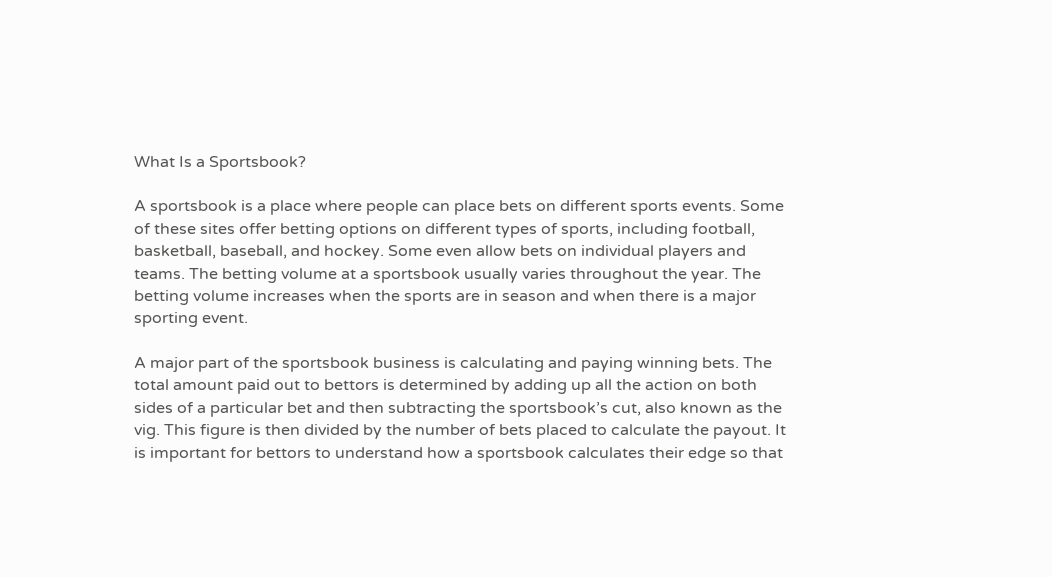What Is a Sportsbook?

A sportsbook is a place where people can place bets on different sports events. Some of these sites offer betting options on different types of sports, including football, basketball, baseball, and hockey. Some even allow bets on individual players and teams. The betting volume at a sportsbook usually varies throughout the year. The betting volume increases when the sports are in season and when there is a major sporting event.

A major part of the sportsbook business is calculating and paying winning bets. The total amount paid out to bettors is determined by adding up all the action on both sides of a particular bet and then subtracting the sportsbook’s cut, also known as the vig. This figure is then divided by the number of bets placed to calculate the payout. It is important for bettors to understand how a sportsbook calculates their edge so that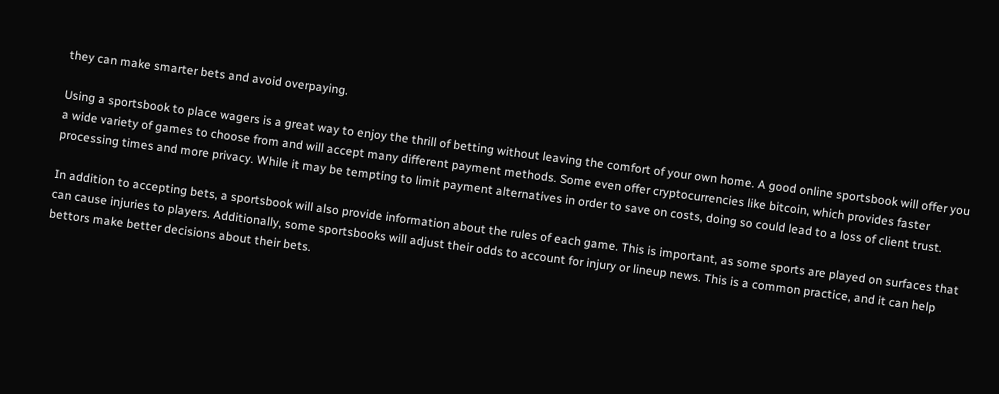they can make smarter bets and avoid overpaying.

Using a sportsbook to place wagers is a great way to enjoy the thrill of betting without leaving the comfort of your own home. A good online sportsbook will offer you a wide variety of games to choose from and will accept many different payment methods. Some even offer cryptocurrencies like bitcoin, which provides faster processing times and more privacy. While it may be tempting to limit payment alternatives in order to save on costs, doing so could lead to a loss of client trust.

In addition to accepting bets, a sportsbook will also provide information about the rules of each game. This is important, as some sports are played on surfaces that can cause injuries to players. Additionally, some sportsbooks will adjust their odds to account for injury or lineup news. This is a common practice, and it can help bettors make better decisions about their bets.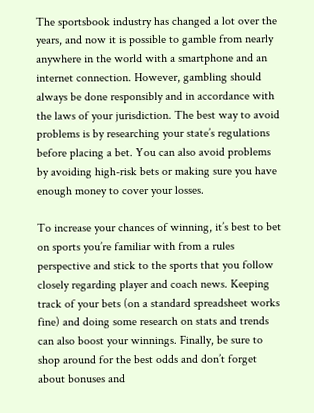The sportsbook industry has changed a lot over the years, and now it is possible to gamble from nearly anywhere in the world with a smartphone and an internet connection. However, gambling should always be done responsibly and in accordance with the laws of your jurisdiction. The best way to avoid problems is by researching your state’s regulations before placing a bet. You can also avoid problems by avoiding high-risk bets or making sure you have enough money to cover your losses.

To increase your chances of winning, it’s best to bet on sports you’re familiar with from a rules perspective and stick to the sports that you follow closely regarding player and coach news. Keeping track of your bets (on a standard spreadsheet works fine) and doing some research on stats and trends can also boost your winnings. Finally, be sure to shop around for the best odds and don’t forget about bonuses and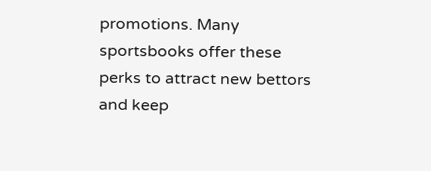promotions. Many sportsbooks offer these perks to attract new bettors and keep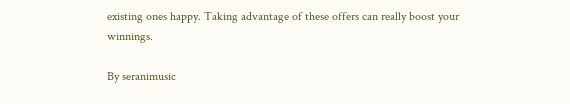existing ones happy. Taking advantage of these offers can really boost your winnings.

By seranimusic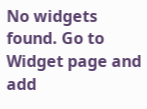No widgets found. Go to Widget page and add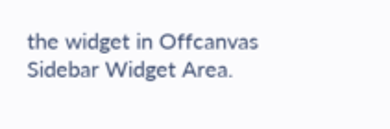the widget in Offcanvas Sidebar Widget Area.